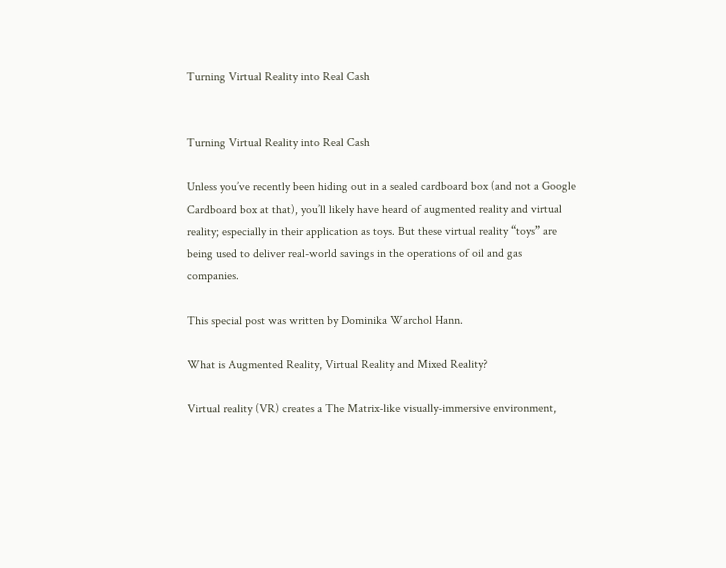Turning Virtual Reality into Real Cash


Turning Virtual Reality into Real Cash

Unless you’ve recently been hiding out in a sealed cardboard box (and not a Google Cardboard box at that), you’ll likely have heard of augmented reality and virtual reality; especially in their application as toys. But these virtual reality “toys” are being used to deliver real-world savings in the operations of oil and gas companies.

This special post was written by Dominika Warchol Hann.

What is Augmented Reality, Virtual Reality and Mixed Reality?

Virtual reality (VR) creates a The Matrix-like visually-immersive environment,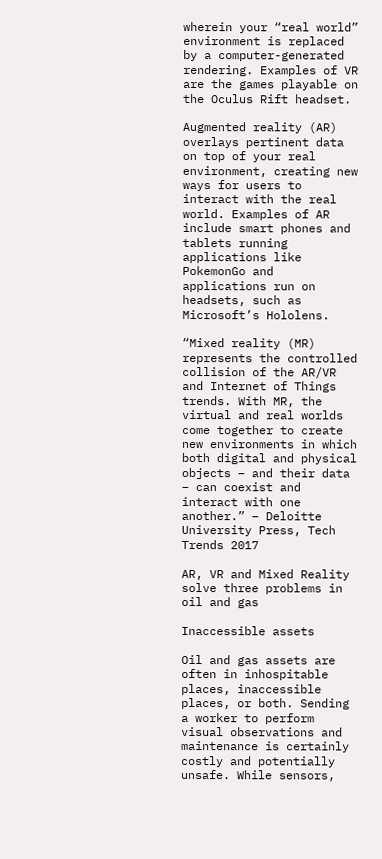wherein your “real world” environment is replaced by a computer-generated rendering. Examples of VR are the games playable on the Oculus Rift headset.

Augmented reality (AR) overlays pertinent data on top of your real environment, creating new ways for users to interact with the real world. Examples of AR include smart phones and tablets running applications like PokemonGo and applications run on headsets, such as Microsoft’s Hololens.

“Mixed reality (MR) represents the controlled collision of the AR/VR and Internet of Things trends. With MR, the virtual and real worlds come together to create new environments in which both digital and physical objects – and their data – can coexist and interact with one another.” – Deloitte University Press, Tech Trends 2017

AR, VR and Mixed Reality solve three problems in oil and gas

Inaccessible assets

Oil and gas assets are often in inhospitable places, inaccessible places, or both. Sending a worker to perform visual observations and maintenance is certainly costly and potentially unsafe. While sensors,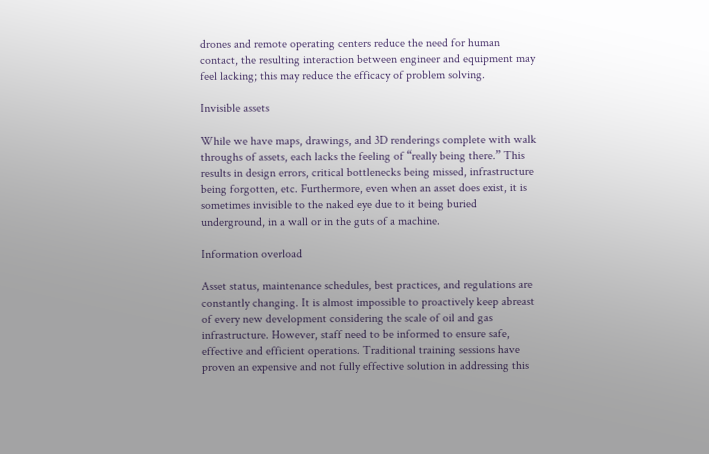drones and remote operating centers reduce the need for human contact, the resulting interaction between engineer and equipment may feel lacking; this may reduce the efficacy of problem solving.

Invisible assets

While we have maps, drawings, and 3D renderings complete with walk throughs of assets, each lacks the feeling of “really being there.” This results in design errors, critical bottlenecks being missed, infrastructure being forgotten, etc. Furthermore, even when an asset does exist, it is sometimes invisible to the naked eye due to it being buried underground, in a wall or in the guts of a machine.

Information overload

Asset status, maintenance schedules, best practices, and regulations are constantly changing. It is almost impossible to proactively keep abreast of every new development considering the scale of oil and gas infrastructure. However, staff need to be informed to ensure safe, effective and efficient operations. Traditional training sessions have proven an expensive and not fully effective solution in addressing this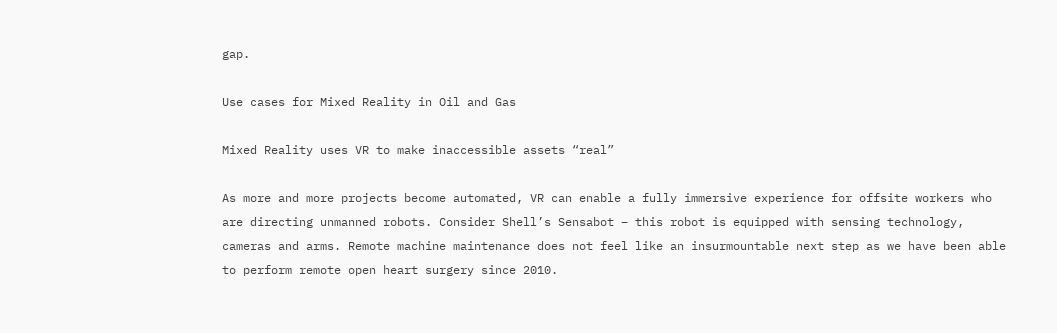gap.

Use cases for Mixed Reality in Oil and Gas

Mixed Reality uses VR to make inaccessible assets “real”

As more and more projects become automated, VR can enable a fully immersive experience for offsite workers who are directing unmanned robots. Consider Shell’s Sensabot – this robot is equipped with sensing technology, cameras and arms. Remote machine maintenance does not feel like an insurmountable next step as we have been able to perform remote open heart surgery since 2010.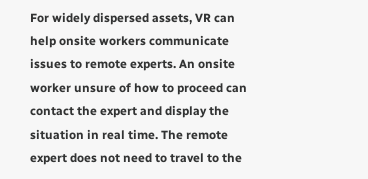For widely dispersed assets, VR can help onsite workers communicate issues to remote experts. An onsite worker unsure of how to proceed can contact the expert and display the situation in real time. The remote expert does not need to travel to the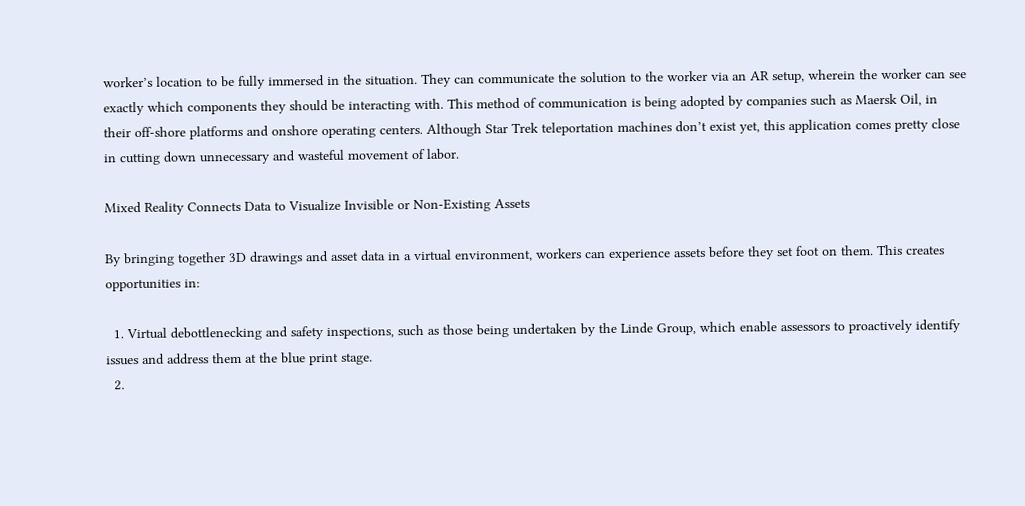worker’s location to be fully immersed in the situation. They can communicate the solution to the worker via an AR setup, wherein the worker can see exactly which components they should be interacting with. This method of communication is being adopted by companies such as Maersk Oil, in their off-shore platforms and onshore operating centers. Although Star Trek teleportation machines don’t exist yet, this application comes pretty close in cutting down unnecessary and wasteful movement of labor.

Mixed Reality Connects Data to Visualize Invisible or Non-Existing Assets

By bringing together 3D drawings and asset data in a virtual environment, workers can experience assets before they set foot on them. This creates opportunities in:

  1. Virtual debottlenecking and safety inspections, such as those being undertaken by the Linde Group, which enable assessors to proactively identify issues and address them at the blue print stage.
  2.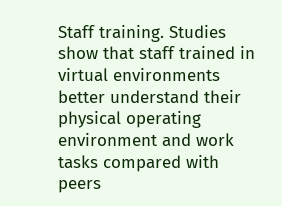Staff training. Studies show that staff trained in virtual environments better understand their physical operating environment and work tasks compared with peers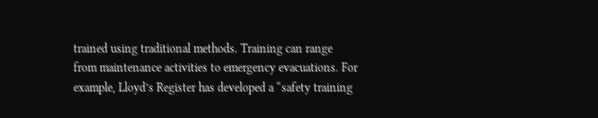trained using traditional methods. Training can range from maintenance activities to emergency evacuations. For example, Lloyd’s Register has developed a “safety training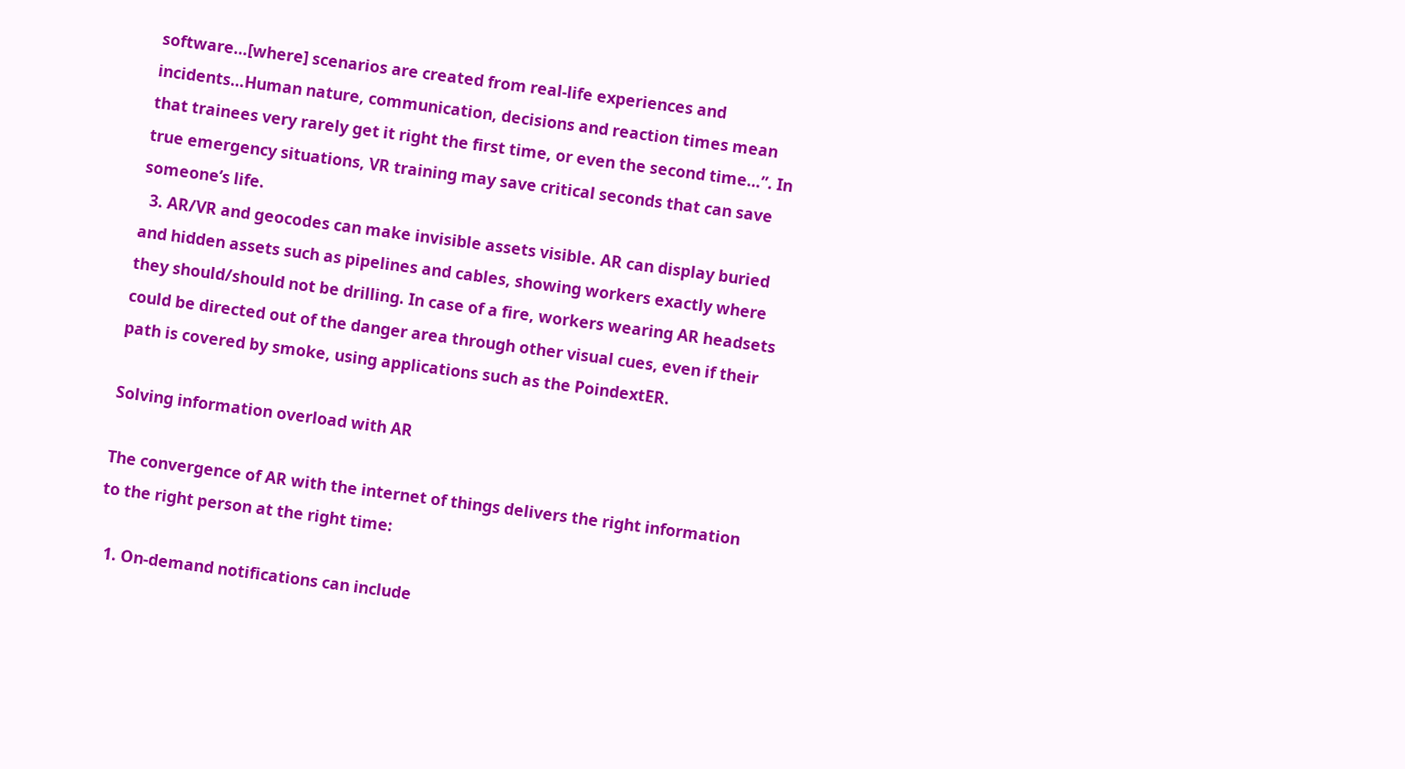software…[where] scenarios are created from real-life experiences and incidents…Human nature, communication, decisions and reaction times mean that trainees very rarely get it right the first time, or even the second time…”. In true emergency situations, VR training may save critical seconds that can save someone’s life.
  3. AR/VR and geocodes can make invisible assets visible. AR can display buried and hidden assets such as pipelines and cables, showing workers exactly where they should/should not be drilling. In case of a fire, workers wearing AR headsets could be directed out of the danger area through other visual cues, even if their path is covered by smoke, using applications such as the PoindextER.

Solving information overload with AR

The convergence of AR with the internet of things delivers the right information to the right person at the right time:

  1. On-demand notifications can include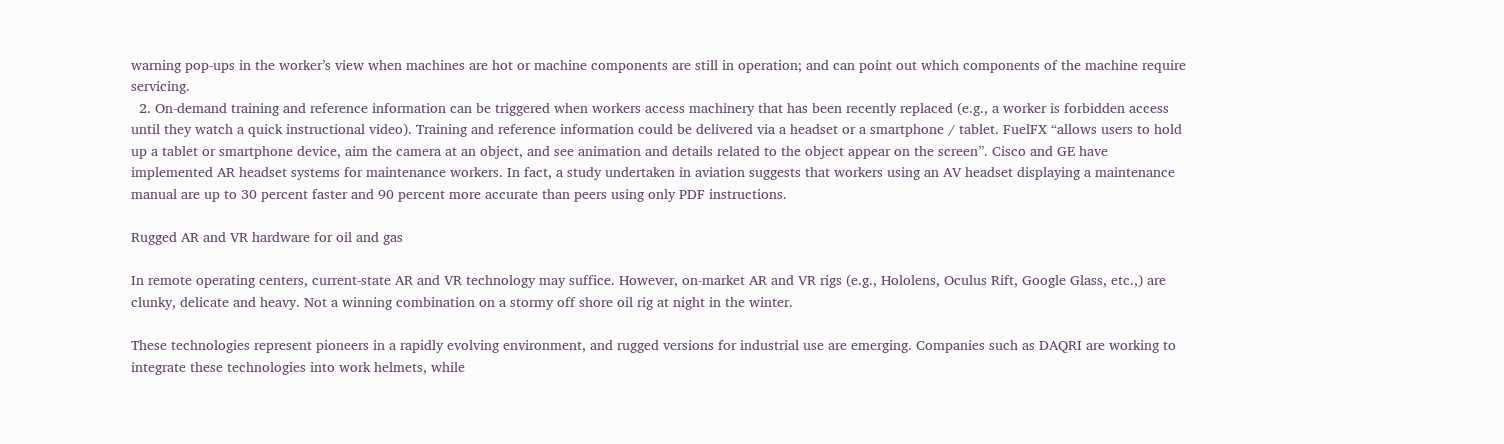warning pop-ups in the worker’s view when machines are hot or machine components are still in operation; and can point out which components of the machine require servicing.
  2. On-demand training and reference information can be triggered when workers access machinery that has been recently replaced (e.g., a worker is forbidden access until they watch a quick instructional video). Training and reference information could be delivered via a headset or a smartphone / tablet. FuelFX “allows users to hold up a tablet or smartphone device, aim the camera at an object, and see animation and details related to the object appear on the screen”. Cisco and GE have implemented AR headset systems for maintenance workers. In fact, a study undertaken in aviation suggests that workers using an AV headset displaying a maintenance manual are up to 30 percent faster and 90 percent more accurate than peers using only PDF instructions.

Rugged AR and VR hardware for oil and gas

In remote operating centers, current-state AR and VR technology may suffice. However, on-market AR and VR rigs (e.g., Hololens, Oculus Rift, Google Glass, etc.,) are clunky, delicate and heavy. Not a winning combination on a stormy off shore oil rig at night in the winter.

These technologies represent pioneers in a rapidly evolving environment, and rugged versions for industrial use are emerging. Companies such as DAQRI are working to integrate these technologies into work helmets, while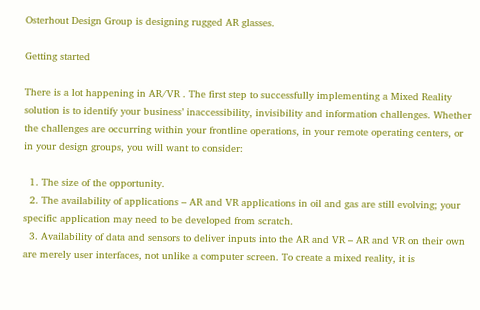Osterhout Design Group is designing rugged AR glasses.

Getting started

There is a lot happening in AR/VR . The first step to successfully implementing a Mixed Reality solution is to identify your business’ inaccessibility, invisibility and information challenges. Whether the challenges are occurring within your frontline operations, in your remote operating centers, or in your design groups, you will want to consider:

  1. The size of the opportunity.
  2. The availability of applications – AR and VR applications in oil and gas are still evolving; your specific application may need to be developed from scratch.
  3. Availability of data and sensors to deliver inputs into the AR and VR – AR and VR on their own are merely user interfaces, not unlike a computer screen. To create a mixed reality, it is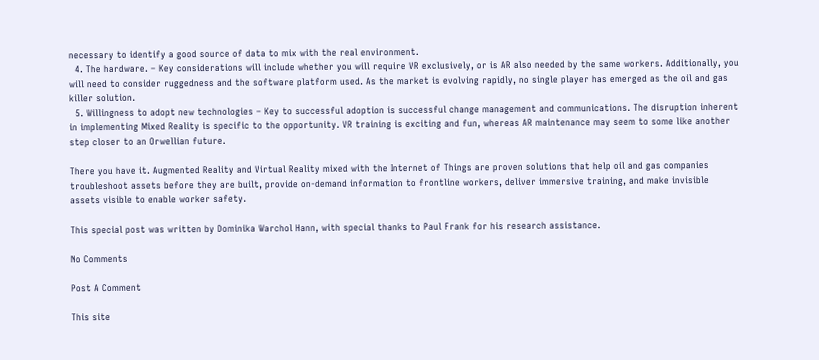necessary to identify a good source of data to mix with the real environment.
  4. The hardware. – Key considerations will include whether you will require VR exclusively, or is AR also needed by the same workers. Additionally, you will need to consider ruggedness and the software platform used. As the market is evolving rapidly, no single player has emerged as the oil and gas killer solution.
  5. Willingness to adopt new technologies – Key to successful adoption is successful change management and communications. The disruption inherent in implementing Mixed Reality is specific to the opportunity. VR training is exciting and fun, whereas AR maintenance may seem to some like another step closer to an Orwellian future.

There you have it. Augmented Reality and Virtual Reality mixed with the Internet of Things are proven solutions that help oil and gas companies troubleshoot assets before they are built, provide on-demand information to frontline workers, deliver immersive training, and make invisible assets visible to enable worker safety.

This special post was written by Dominika Warchol Hann, with special thanks to Paul Frank for his research assistance.

No Comments

Post A Comment

This site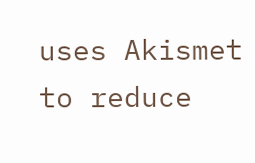uses Akismet to reduce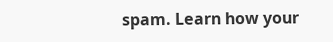spam. Learn how your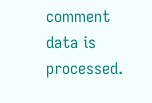comment data is processed.